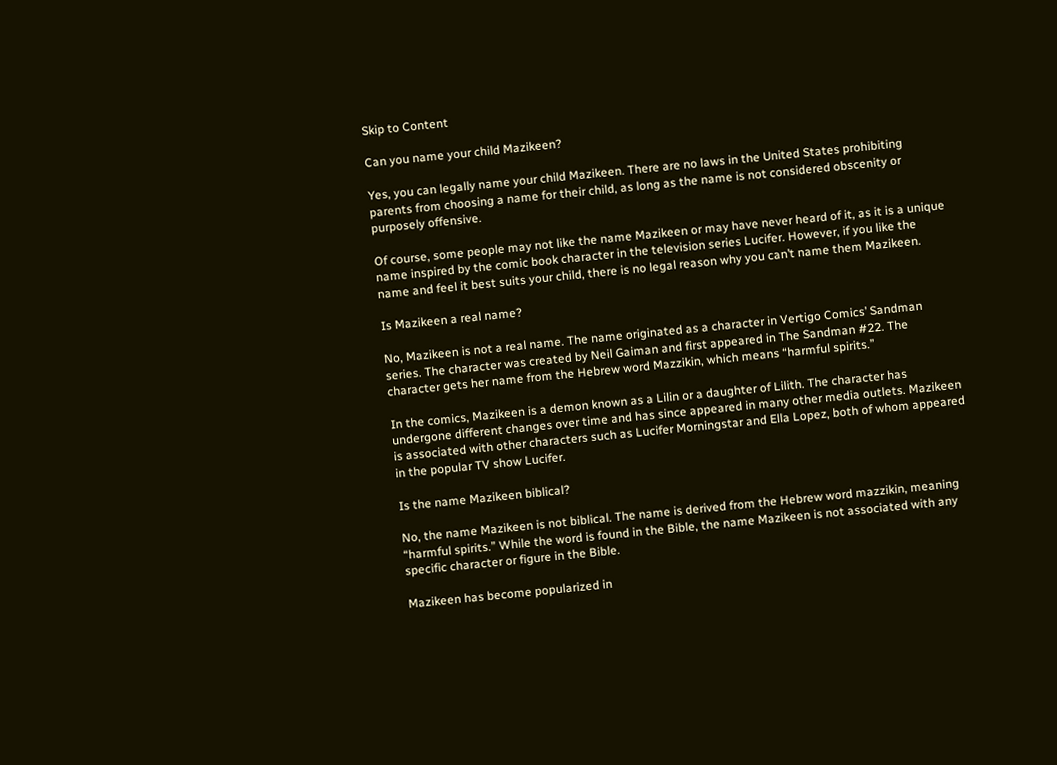Skip to Content

Can you name your child Mazikeen?

Yes, you can legally name your child Mazikeen. There are no laws in the United States prohibiting parents from choosing a name for their child, as long as the name is not considered obscenity or purposely offensive.

Of course, some people may not like the name Mazikeen or may have never heard of it, as it is a unique name inspired by the comic book character in the television series Lucifer. However, if you like the name and feel it best suits your child, there is no legal reason why you can’t name them Mazikeen.

Is Mazikeen a real name?

No, Mazikeen is not a real name. The name originated as a character in Vertigo Comics’ Sandman series. The character was created by Neil Gaiman and first appeared in The Sandman #22. The character gets her name from the Hebrew word Mazzikin, which means “harmful spirits.”

In the comics, Mazikeen is a demon known as a Lilin or a daughter of Lilith. The character has undergone different changes over time and has since appeared in many other media outlets. Mazikeen is associated with other characters such as Lucifer Morningstar and Ella Lopez, both of whom appeared in the popular TV show Lucifer.

Is the name Mazikeen biblical?

No, the name Mazikeen is not biblical. The name is derived from the Hebrew word mazzikin, meaning “harmful spirits.” While the word is found in the Bible, the name Mazikeen is not associated with any specific character or figure in the Bible.

Mazikeen has become popularized in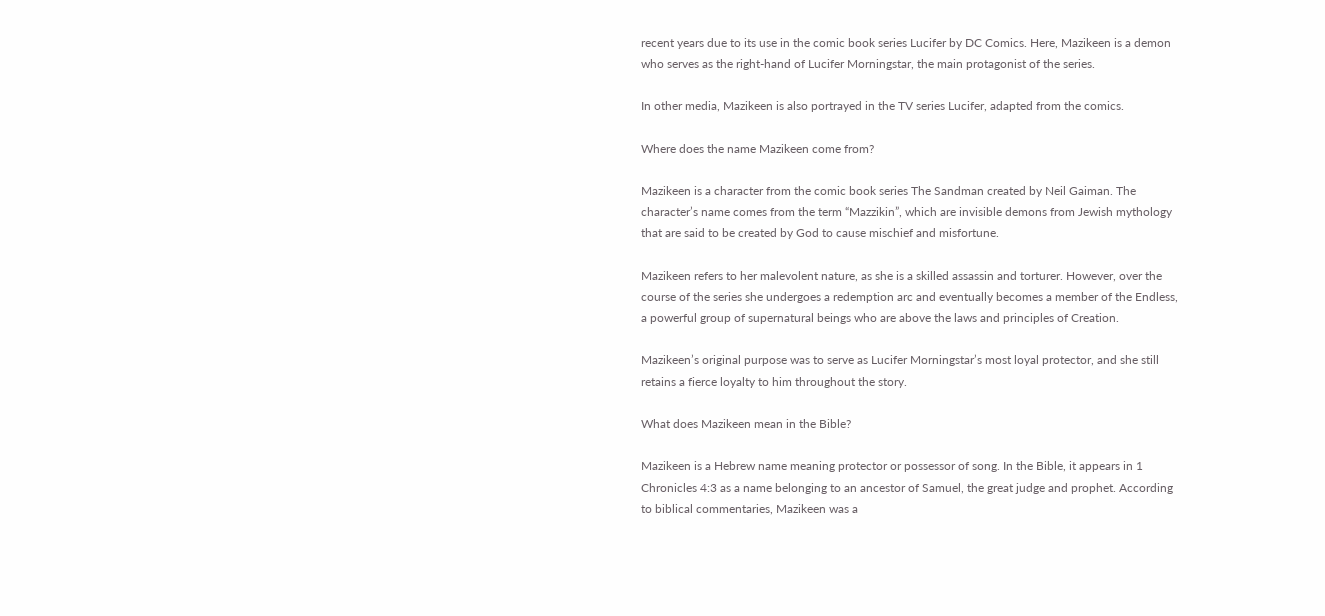recent years due to its use in the comic book series Lucifer by DC Comics. Here, Mazikeen is a demon who serves as the right-hand of Lucifer Morningstar, the main protagonist of the series.

In other media, Mazikeen is also portrayed in the TV series Lucifer, adapted from the comics.

Where does the name Mazikeen come from?

Mazikeen is a character from the comic book series The Sandman created by Neil Gaiman. The character’s name comes from the term “Mazzikin”, which are invisible demons from Jewish mythology that are said to be created by God to cause mischief and misfortune.

Mazikeen refers to her malevolent nature, as she is a skilled assassin and torturer. However, over the course of the series she undergoes a redemption arc and eventually becomes a member of the Endless, a powerful group of supernatural beings who are above the laws and principles of Creation.

Mazikeen’s original purpose was to serve as Lucifer Morningstar’s most loyal protector, and she still retains a fierce loyalty to him throughout the story.

What does Mazikeen mean in the Bible?

Mazikeen is a Hebrew name meaning protector or possessor of song. In the Bible, it appears in 1 Chronicles 4:3 as a name belonging to an ancestor of Samuel, the great judge and prophet. According to biblical commentaries, Mazikeen was a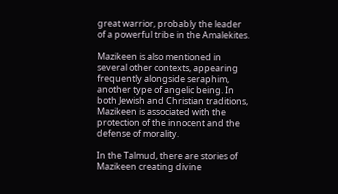great warrior, probably the leader of a powerful tribe in the Amalekites.

Mazikeen is also mentioned in several other contexts, appearing frequently alongside seraphim, another type of angelic being. In both Jewish and Christian traditions, Mazikeen is associated with the protection of the innocent and the defense of morality.

In the Talmud, there are stories of Mazikeen creating divine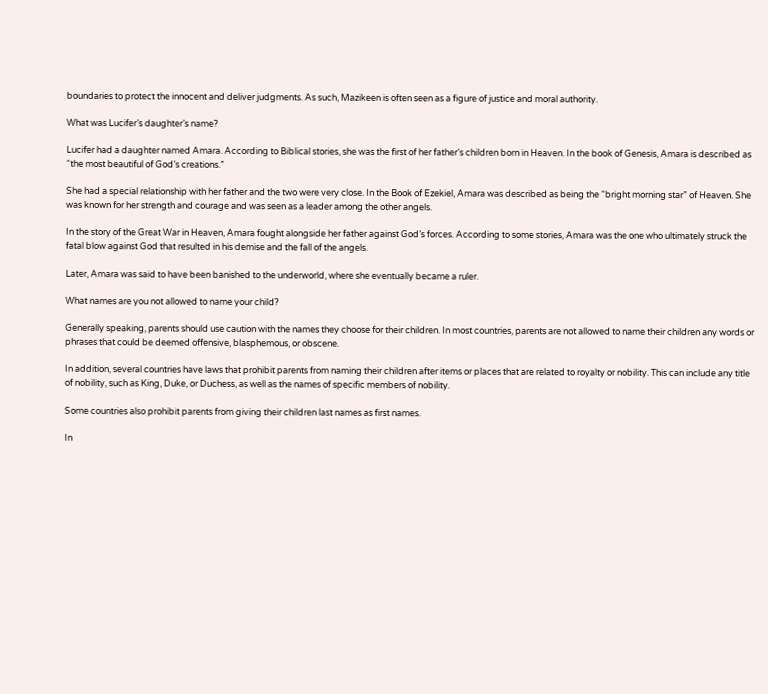boundaries to protect the innocent and deliver judgments. As such, Mazikeen is often seen as a figure of justice and moral authority.

What was Lucifer’s daughter’s name?

Lucifer had a daughter named Amara. According to Biblical stories, she was the first of her father’s children born in Heaven. In the book of Genesis, Amara is described as “the most beautiful of God’s creations.”

She had a special relationship with her father and the two were very close. In the Book of Ezekiel, Amara was described as being the “bright morning star” of Heaven. She was known for her strength and courage and was seen as a leader among the other angels.

In the story of the Great War in Heaven, Amara fought alongside her father against God’s forces. According to some stories, Amara was the one who ultimately struck the fatal blow against God that resulted in his demise and the fall of the angels.

Later, Amara was said to have been banished to the underworld, where she eventually became a ruler.

What names are you not allowed to name your child?

Generally speaking, parents should use caution with the names they choose for their children. In most countries, parents are not allowed to name their children any words or phrases that could be deemed offensive, blasphemous, or obscene.

In addition, several countries have laws that prohibit parents from naming their children after items or places that are related to royalty or nobility. This can include any title of nobility, such as King, Duke, or Duchess, as well as the names of specific members of nobility.

Some countries also prohibit parents from giving their children last names as first names.

In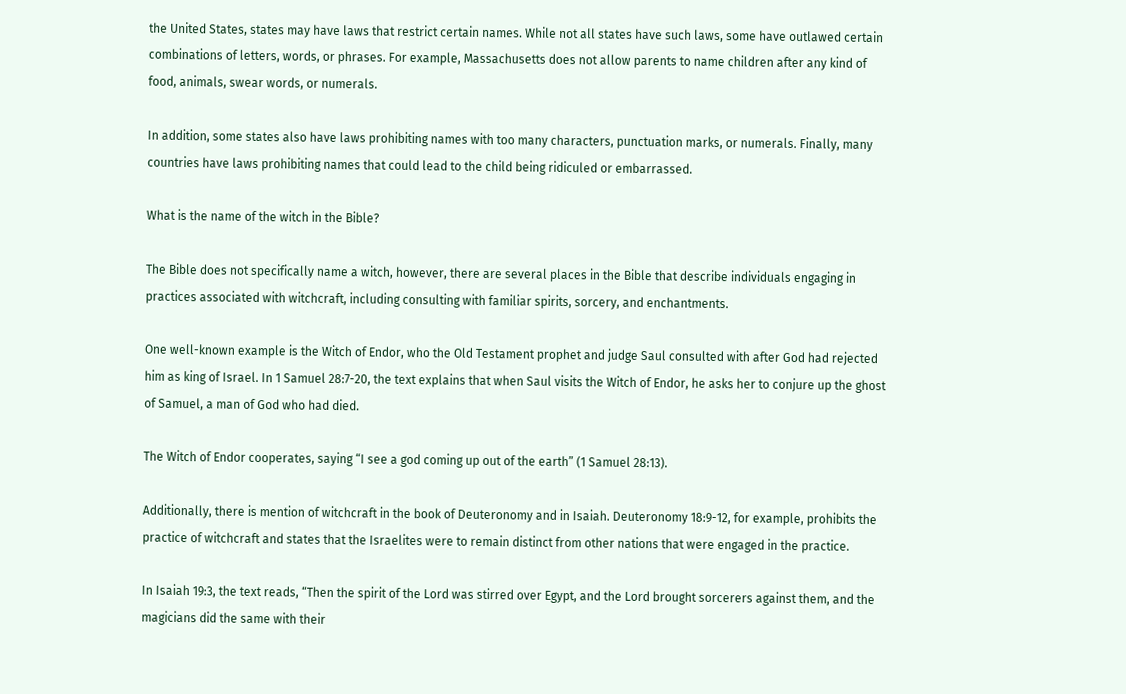the United States, states may have laws that restrict certain names. While not all states have such laws, some have outlawed certain combinations of letters, words, or phrases. For example, Massachusetts does not allow parents to name children after any kind of food, animals, swear words, or numerals.

In addition, some states also have laws prohibiting names with too many characters, punctuation marks, or numerals. Finally, many countries have laws prohibiting names that could lead to the child being ridiculed or embarrassed.

What is the name of the witch in the Bible?

The Bible does not specifically name a witch, however, there are several places in the Bible that describe individuals engaging in practices associated with witchcraft, including consulting with familiar spirits, sorcery, and enchantments.

One well-known example is the Witch of Endor, who the Old Testament prophet and judge Saul consulted with after God had rejected him as king of Israel. In 1 Samuel 28:7-20, the text explains that when Saul visits the Witch of Endor, he asks her to conjure up the ghost of Samuel, a man of God who had died.

The Witch of Endor cooperates, saying “I see a god coming up out of the earth” (1 Samuel 28:13).

Additionally, there is mention of witchcraft in the book of Deuteronomy and in Isaiah. Deuteronomy 18:9-12, for example, prohibits the practice of witchcraft and states that the Israelites were to remain distinct from other nations that were engaged in the practice.

In Isaiah 19:3, the text reads, “Then the spirit of the Lord was stirred over Egypt, and the Lord brought sorcerers against them, and the magicians did the same with their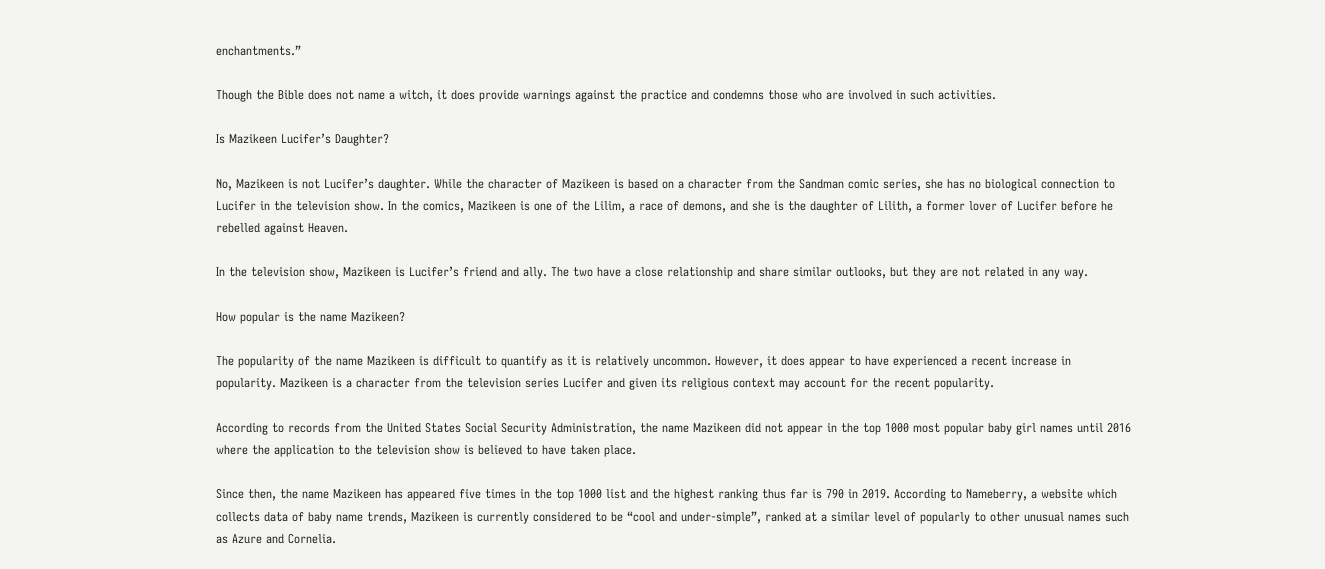enchantments.”

Though the Bible does not name a witch, it does provide warnings against the practice and condemns those who are involved in such activities.

Is Mazikeen Lucifer’s Daughter?

No, Mazikeen is not Lucifer’s daughter. While the character of Mazikeen is based on a character from the Sandman comic series, she has no biological connection to Lucifer in the television show. In the comics, Mazikeen is one of the Lilim, a race of demons, and she is the daughter of Lilith, a former lover of Lucifer before he rebelled against Heaven.

In the television show, Mazikeen is Lucifer’s friend and ally. The two have a close relationship and share similar outlooks, but they are not related in any way.

How popular is the name Mazikeen?

The popularity of the name Mazikeen is difficult to quantify as it is relatively uncommon. However, it does appear to have experienced a recent increase in popularity. Mazikeen is a character from the television series Lucifer and given its religious context may account for the recent popularity.

According to records from the United States Social Security Administration, the name Mazikeen did not appear in the top 1000 most popular baby girl names until 2016 where the application to the television show is believed to have taken place.

Since then, the name Mazikeen has appeared five times in the top 1000 list and the highest ranking thus far is 790 in 2019. According to Nameberry, a website which collects data of baby name trends, Mazikeen is currently considered to be “cool and under-simple”, ranked at a similar level of popularly to other unusual names such as Azure and Cornelia.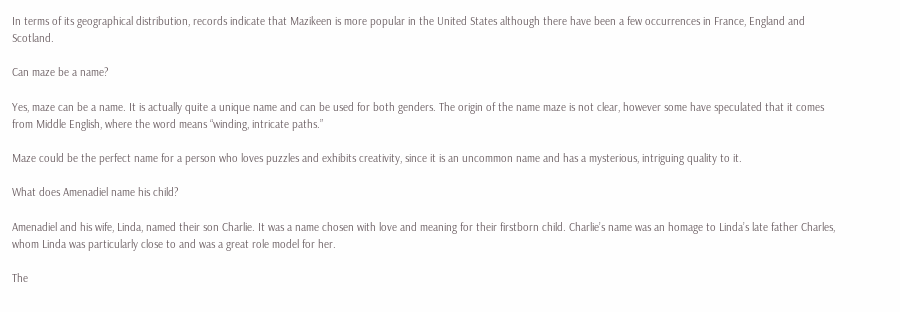In terms of its geographical distribution, records indicate that Mazikeen is more popular in the United States although there have been a few occurrences in France, England and Scotland.

Can maze be a name?

Yes, maze can be a name. It is actually quite a unique name and can be used for both genders. The origin of the name maze is not clear, however some have speculated that it comes from Middle English, where the word means “winding, intricate paths.”

Maze could be the perfect name for a person who loves puzzles and exhibits creativity, since it is an uncommon name and has a mysterious, intriguing quality to it.

What does Amenadiel name his child?

Amenadiel and his wife, Linda, named their son Charlie. It was a name chosen with love and meaning for their firstborn child. Charlie’s name was an homage to Linda’s late father Charles, whom Linda was particularly close to and was a great role model for her.

The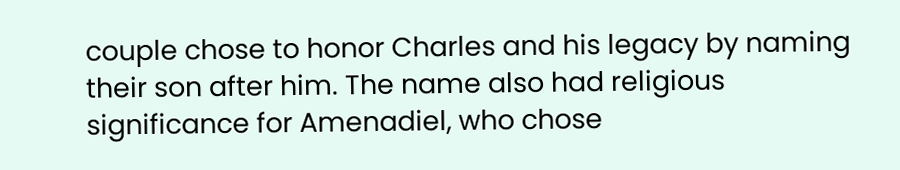couple chose to honor Charles and his legacy by naming their son after him. The name also had religious significance for Amenadiel, who chose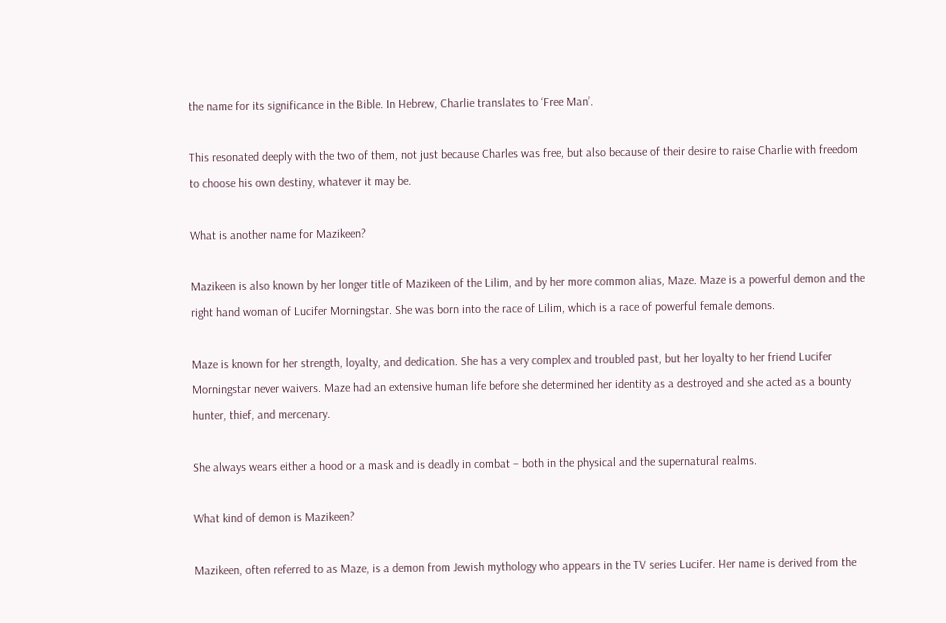the name for its significance in the Bible. In Hebrew, Charlie translates to ‘Free Man’.

This resonated deeply with the two of them, not just because Charles was free, but also because of their desire to raise Charlie with freedom to choose his own destiny, whatever it may be.

What is another name for Mazikeen?

Mazikeen is also known by her longer title of Mazikeen of the Lilim, and by her more common alias, Maze. Maze is a powerful demon and the right hand woman of Lucifer Morningstar. She was born into the race of Lilim, which is a race of powerful female demons.

Maze is known for her strength, loyalty, and dedication. She has a very complex and troubled past, but her loyalty to her friend Lucifer Morningstar never waivers. Maze had an extensive human life before she determined her identity as a destroyed and she acted as a bounty hunter, thief, and mercenary.

She always wears either a hood or a mask and is deadly in combat – both in the physical and the supernatural realms.

What kind of demon is Mazikeen?

Mazikeen, often referred to as Maze, is a demon from Jewish mythology who appears in the TV series Lucifer. Her name is derived from the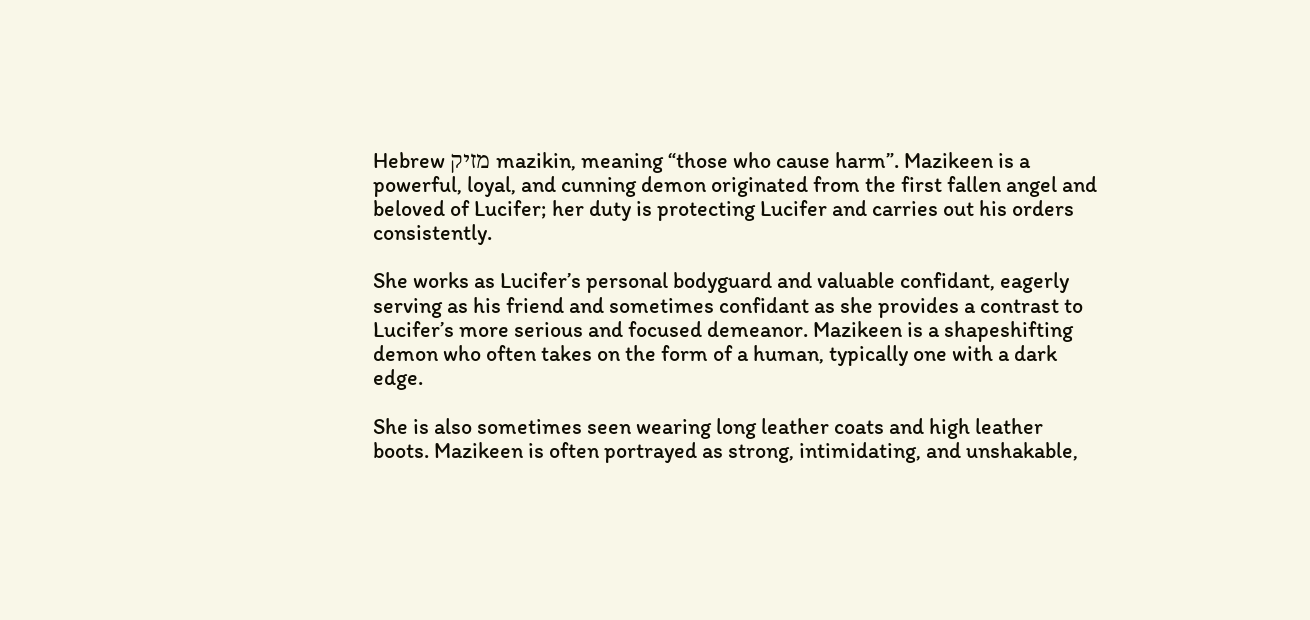Hebrew מזיק mazikin, meaning “those who cause harm”. Mazikeen is a powerful, loyal, and cunning demon originated from the first fallen angel and beloved of Lucifer; her duty is protecting Lucifer and carries out his orders consistently.

She works as Lucifer’s personal bodyguard and valuable confidant, eagerly serving as his friend and sometimes confidant as she provides a contrast to Lucifer’s more serious and focused demeanor. Mazikeen is a shapeshifting demon who often takes on the form of a human, typically one with a dark edge.

She is also sometimes seen wearing long leather coats and high leather boots. Mazikeen is often portrayed as strong, intimidating, and unshakable,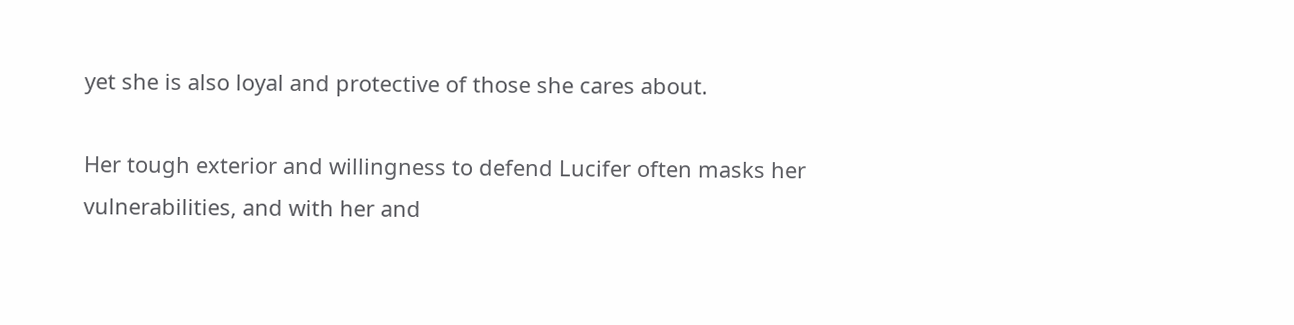yet she is also loyal and protective of those she cares about.

Her tough exterior and willingness to defend Lucifer often masks her vulnerabilities, and with her and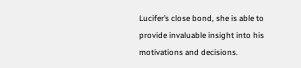Lucifer’s close bond, she is able to provide invaluable insight into his motivations and decisions.